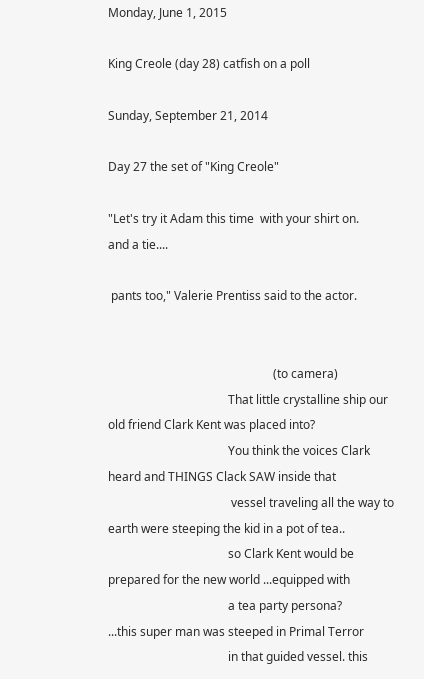Monday, June 1, 2015

King Creole (day 28) catfish on a poll

Sunday, September 21, 2014

Day 27 the set of "King Creole"

"Let's try it Adam this time  with your shirt on.
and a tie....

 pants too," Valerie Prentiss said to the actor.


                                                       (to camera)
                                        That little crystalline ship our old friend Clark Kent was placed into?
                                        You think the voices Clark heard and THINGS Clack SAW inside that
                                         vessel traveling all the way to earth were steeping the kid in a pot of tea..
                                        so Clark Kent would be prepared for the new world ...equipped with
                                        a tea party persona?
...this super man was steeped in Primal Terror
                                        in that guided vessel. this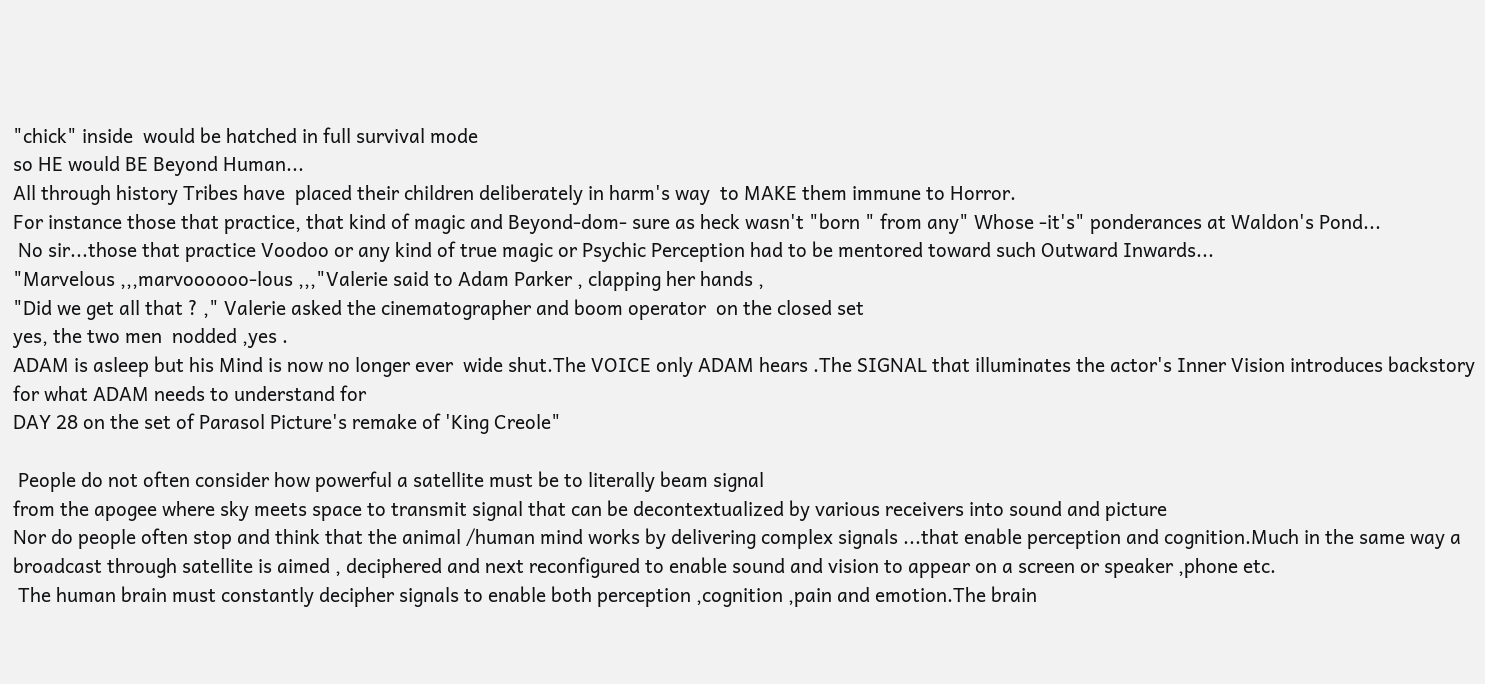"chick" inside  would be hatched in full survival mode
so HE would BE Beyond Human...
All through history Tribes have  placed their children deliberately in harm's way  to MAKE them immune to Horror.
For instance those that practice, that kind of magic and Beyond-dom- sure as heck wasn't "born " from any" Whose -it's" ponderances at Waldon's Pond...
 No sir...those that practice Voodoo or any kind of true magic or Psychic Perception had to be mentored toward such Outward Inwards...
"Marvelous ,,,marvoooooo-lous ,,,"Valerie said to Adam Parker , clapping her hands ,
"Did we get all that ? ," Valerie asked the cinematographer and boom operator  on the closed set
yes, the two men  nodded ,yes .
ADAM is asleep but his Mind is now no longer ever  wide shut.The VOICE only ADAM hears .The SIGNAL that illuminates the actor's Inner Vision introduces backstory for what ADAM needs to understand for
DAY 28 on the set of Parasol Picture's remake of 'King Creole"

 People do not often consider how powerful a satellite must be to literally beam signal
from the apogee where sky meets space to transmit signal that can be decontextualized by various receivers into sound and picture
Nor do people often stop and think that the animal /human mind works by delivering complex signals ...that enable perception and cognition.Much in the same way a broadcast through satellite is aimed , deciphered and next reconfigured to enable sound and vision to appear on a screen or speaker ,phone etc.
 The human brain must constantly decipher signals to enable both perception ,cognition ,pain and emotion.The brain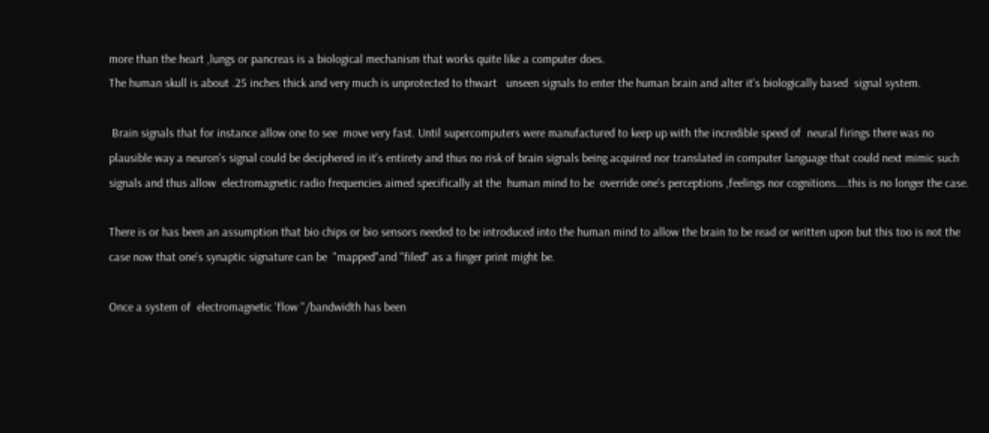more than the heart ,lungs or pancreas is a biological mechanism that works quite like a computer does.
The human skull is about .25 inches thick and very much is unprotected to thwart   unseen signals to enter the human brain and alter it's biologically based  signal system.

 Brain signals that for instance allow one to see  move very fast. Until supercomputers were manufactured to keep up with the incredible speed of  neural firings there was no plausible way a neuron's signal could be deciphered in it's entirety and thus no risk of brain signals being acquired nor translated in computer language that could next mimic such signals and thus allow  electromagnetic radio frequencies aimed specifically at the  human mind to be  override one's perceptions ,feelings nor cognitions....this is no longer the case.

There is or has been an assumption that bio chips or bio sensors needed to be introduced into the human mind to allow the brain to be read or written upon but this too is not the case now that one's synaptic signature can be  "mapped"and "filed" as a finger print might be.

Once a system of  electromagnetic 'flow "/bandwidth has been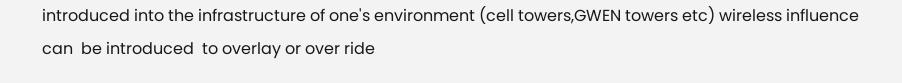introduced into the infrastructure of one's environment (cell towers,GWEN towers etc) wireless influence can  be introduced  to overlay or over ride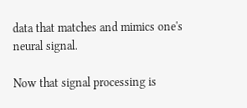data that matches and mimics one's neural signal.

Now that signal processing is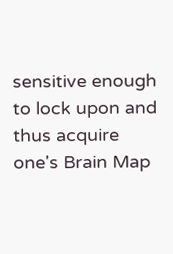sensitive enough to lock upon and thus acquire one's Brain Map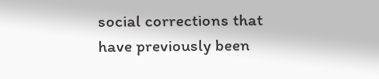social corrections that have previously been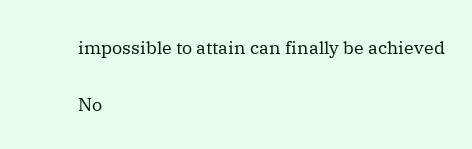impossible to attain can finally be achieved

No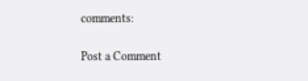comments:

Post a Comment